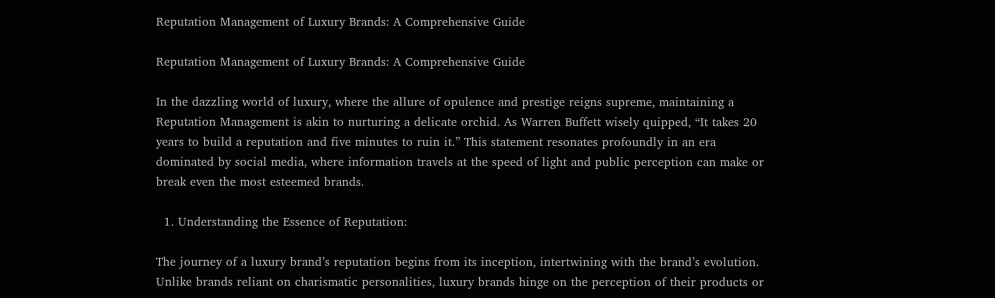Reputation Management of Luxury Brands: A Comprehensive Guide

Reputation Management of Luxury Brands: A Comprehensive Guide

In the dazzling world of luxury, where the allure of opulence and prestige reigns supreme, maintaining a Reputation Management is akin to nurturing a delicate orchid. As Warren Buffett wisely quipped, “It takes 20 years to build a reputation and five minutes to ruin it.” This statement resonates profoundly in an era dominated by social media, where information travels at the speed of light and public perception can make or break even the most esteemed brands.

  1. Understanding the Essence of Reputation:

The journey of a luxury brand’s reputation begins from its inception, intertwining with the brand’s evolution. Unlike brands reliant on charismatic personalities, luxury brands hinge on the perception of their products or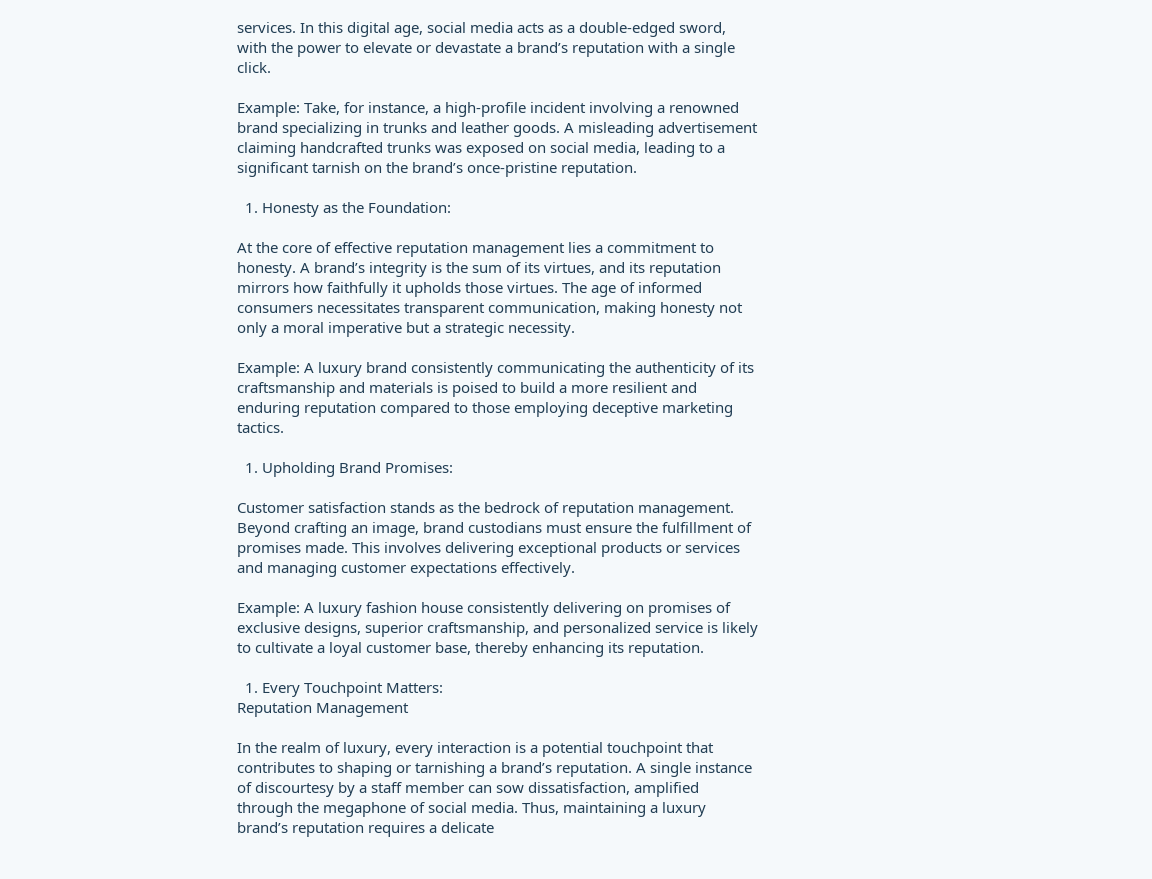services. In this digital age, social media acts as a double-edged sword, with the power to elevate or devastate a brand’s reputation with a single click.

Example: Take, for instance, a high-profile incident involving a renowned brand specializing in trunks and leather goods. A misleading advertisement claiming handcrafted trunks was exposed on social media, leading to a significant tarnish on the brand’s once-pristine reputation.

  1. Honesty as the Foundation:

At the core of effective reputation management lies a commitment to honesty. A brand’s integrity is the sum of its virtues, and its reputation mirrors how faithfully it upholds those virtues. The age of informed consumers necessitates transparent communication, making honesty not only a moral imperative but a strategic necessity.

Example: A luxury brand consistently communicating the authenticity of its craftsmanship and materials is poised to build a more resilient and enduring reputation compared to those employing deceptive marketing tactics.

  1. Upholding Brand Promises:

Customer satisfaction stands as the bedrock of reputation management. Beyond crafting an image, brand custodians must ensure the fulfillment of promises made. This involves delivering exceptional products or services and managing customer expectations effectively.

Example: A luxury fashion house consistently delivering on promises of exclusive designs, superior craftsmanship, and personalized service is likely to cultivate a loyal customer base, thereby enhancing its reputation.

  1. Every Touchpoint Matters:
Reputation Management

In the realm of luxury, every interaction is a potential touchpoint that contributes to shaping or tarnishing a brand’s reputation. A single instance of discourtesy by a staff member can sow dissatisfaction, amplified through the megaphone of social media. Thus, maintaining a luxury brand’s reputation requires a delicate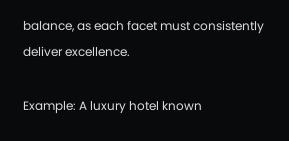balance, as each facet must consistently deliver excellence.

Example: A luxury hotel known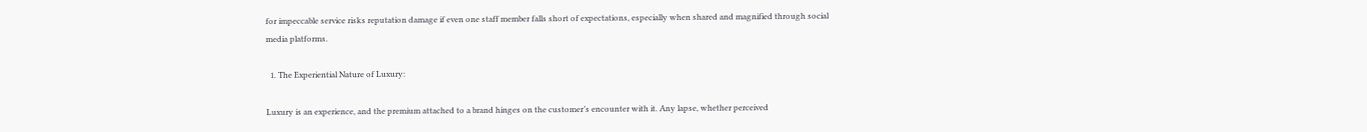for impeccable service risks reputation damage if even one staff member falls short of expectations, especially when shared and magnified through social media platforms.

  1. The Experiential Nature of Luxury:

Luxury is an experience, and the premium attached to a brand hinges on the customer’s encounter with it. Any lapse, whether perceived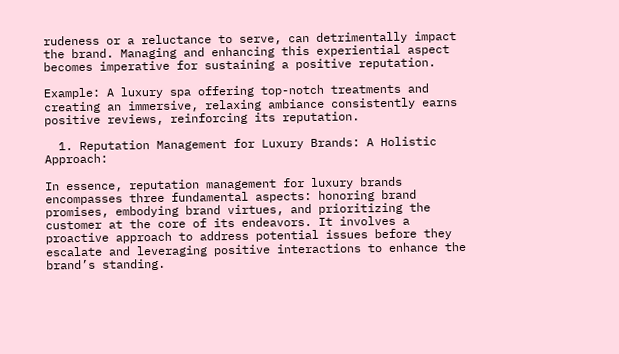rudeness or a reluctance to serve, can detrimentally impact the brand. Managing and enhancing this experiential aspect becomes imperative for sustaining a positive reputation.

Example: A luxury spa offering top-notch treatments and creating an immersive, relaxing ambiance consistently earns positive reviews, reinforcing its reputation.

  1. Reputation Management for Luxury Brands: A Holistic Approach:

In essence, reputation management for luxury brands encompasses three fundamental aspects: honoring brand promises, embodying brand virtues, and prioritizing the customer at the core of its endeavors. It involves a proactive approach to address potential issues before they escalate and leveraging positive interactions to enhance the brand’s standing.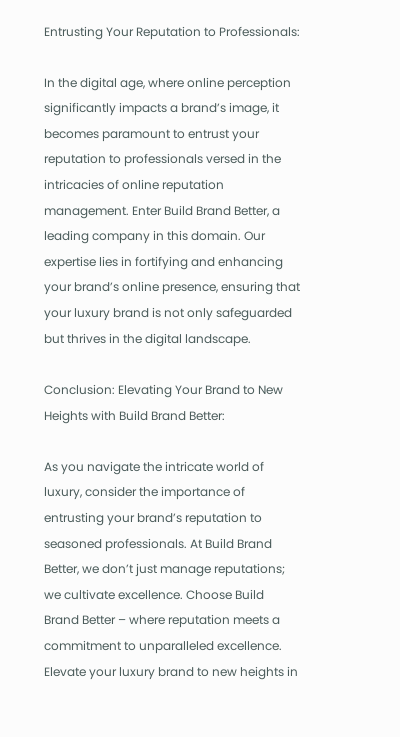Entrusting Your Reputation to Professionals:

In the digital age, where online perception significantly impacts a brand’s image, it becomes paramount to entrust your reputation to professionals versed in the intricacies of online reputation management. Enter Build Brand Better, a leading company in this domain. Our expertise lies in fortifying and enhancing your brand’s online presence, ensuring that your luxury brand is not only safeguarded but thrives in the digital landscape.

Conclusion: Elevating Your Brand to New Heights with Build Brand Better:

As you navigate the intricate world of luxury, consider the importance of entrusting your brand’s reputation to seasoned professionals. At Build Brand Better, we don’t just manage reputations; we cultivate excellence. Choose Build Brand Better – where reputation meets a commitment to unparalleled excellence. Elevate your luxury brand to new heights in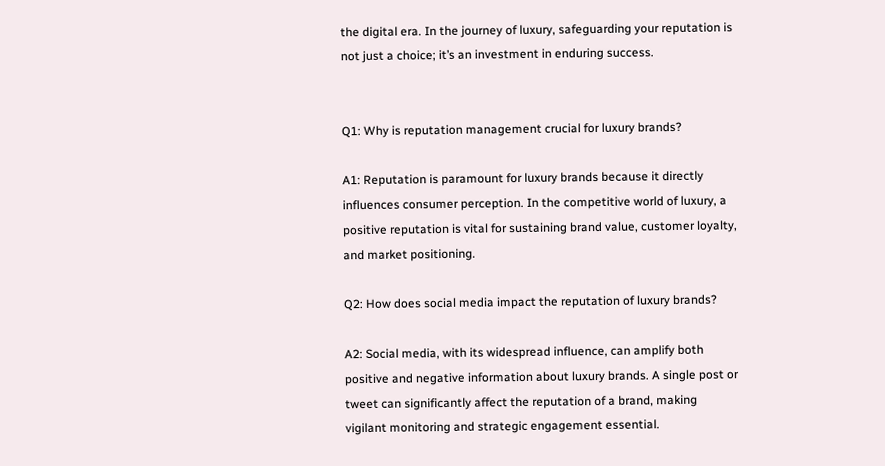the digital era. In the journey of luxury, safeguarding your reputation is not just a choice; it’s an investment in enduring success.


Q1: Why is reputation management crucial for luxury brands?

A1: Reputation is paramount for luxury brands because it directly influences consumer perception. In the competitive world of luxury, a positive reputation is vital for sustaining brand value, customer loyalty, and market positioning.

Q2: How does social media impact the reputation of luxury brands?

A2: Social media, with its widespread influence, can amplify both positive and negative information about luxury brands. A single post or tweet can significantly affect the reputation of a brand, making vigilant monitoring and strategic engagement essential.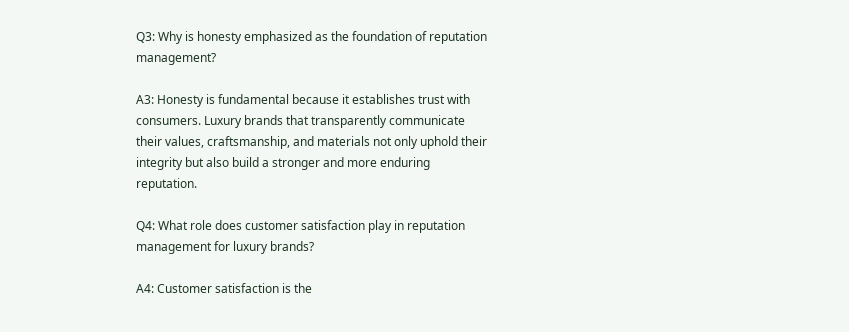Q3: Why is honesty emphasized as the foundation of reputation management?

A3: Honesty is fundamental because it establishes trust with consumers. Luxury brands that transparently communicate their values, craftsmanship, and materials not only uphold their integrity but also build a stronger and more enduring reputation.

Q4: What role does customer satisfaction play in reputation management for luxury brands?

A4: Customer satisfaction is the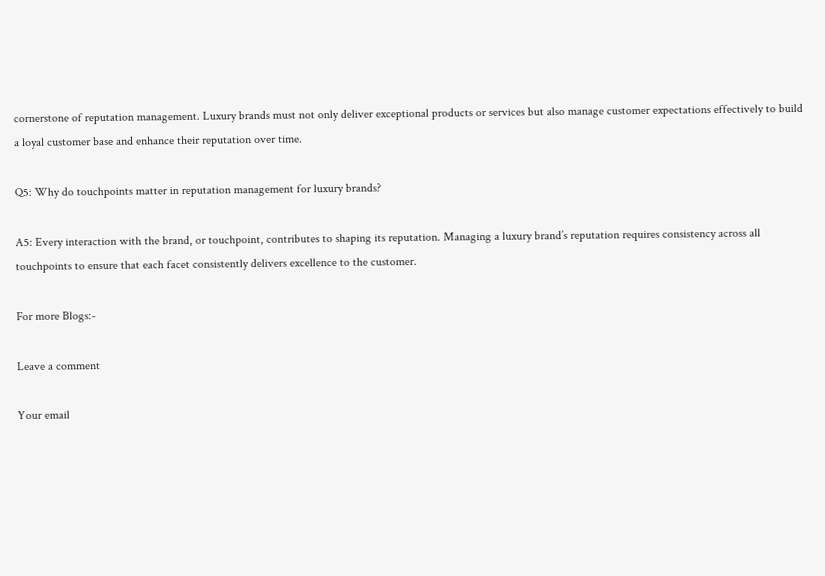cornerstone of reputation management. Luxury brands must not only deliver exceptional products or services but also manage customer expectations effectively to build a loyal customer base and enhance their reputation over time.

Q5: Why do touchpoints matter in reputation management for luxury brands?

A5: Every interaction with the brand, or touchpoint, contributes to shaping its reputation. Managing a luxury brand’s reputation requires consistency across all touchpoints to ensure that each facet consistently delivers excellence to the customer.

For more Blogs:-

Leave a comment

Your email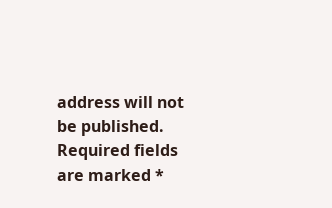address will not be published. Required fields are marked *